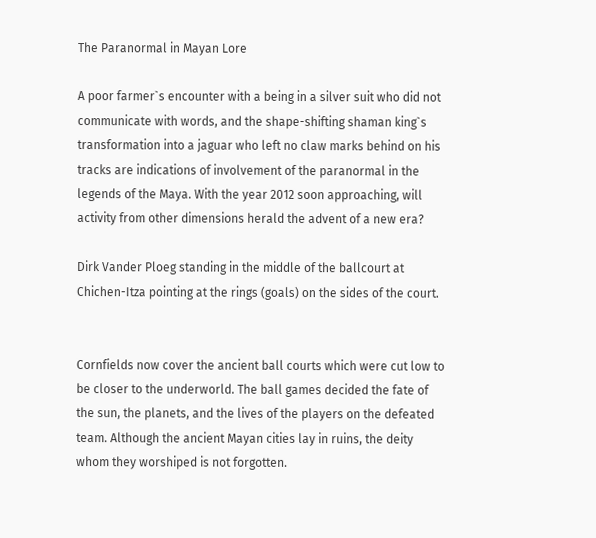The Paranormal in Mayan Lore

A poor farmer`s encounter with a being in a silver suit who did not communicate with words, and the shape-shifting shaman king`s transformation into a jaguar who left no claw marks behind on his tracks are indications of involvement of the paranormal in the legends of the Maya. With the year 2012 soon approaching, will activity from other dimensions herald the advent of a new era?

Dirk Vander Ploeg standing in the middle of the ballcourt at Chichen-Itza pointing at the rings (goals) on the sides of the court.


Cornfields now cover the ancient ball courts which were cut low to be closer to the underworld. The ball games decided the fate of the sun, the planets, and the lives of the players on the defeated team. Although the ancient Mayan cities lay in ruins, the deity whom they worshiped is not forgotten.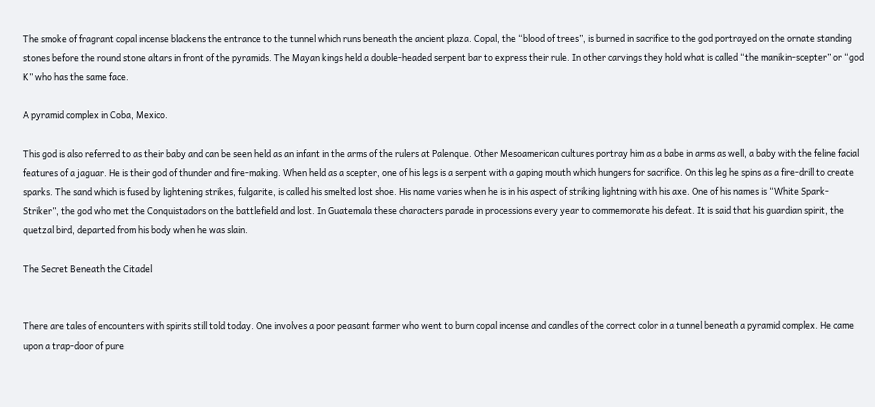The smoke of fragrant copal incense blackens the entrance to the tunnel which runs beneath the ancient plaza. Copal, the “blood of trees”, is burned in sacrifice to the god portrayed on the ornate standing stones before the round stone altars in front of the pyramids. The Mayan kings held a double-headed serpent bar to express their rule. In other carvings they hold what is called “the manikin-scepter” or “god K” who has the same face.

A pyramid complex in Coba, Mexico.

This god is also referred to as their baby and can be seen held as an infant in the arms of the rulers at Palenque. Other Mesoamerican cultures portray him as a babe in arms as well, a baby with the feline facial features of a jaguar. He is their god of thunder and fire-making. When held as a scepter, one of his legs is a serpent with a gaping mouth which hungers for sacrifice. On this leg he spins as a fire-drill to create sparks. The sand which is fused by lightening strikes, fulgarite, is called his smelted lost shoe. His name varies when he is in his aspect of striking lightning with his axe. One of his names is “White Spark- Striker”, the god who met the Conquistadors on the battlefield and lost. In Guatemala these characters parade in processions every year to commemorate his defeat. It is said that his guardian spirit, the quetzal bird, departed from his body when he was slain.

The Secret Beneath the Citadel


There are tales of encounters with spirits still told today. One involves a poor peasant farmer who went to burn copal incense and candles of the correct color in a tunnel beneath a pyramid complex. He came upon a trap-door of pure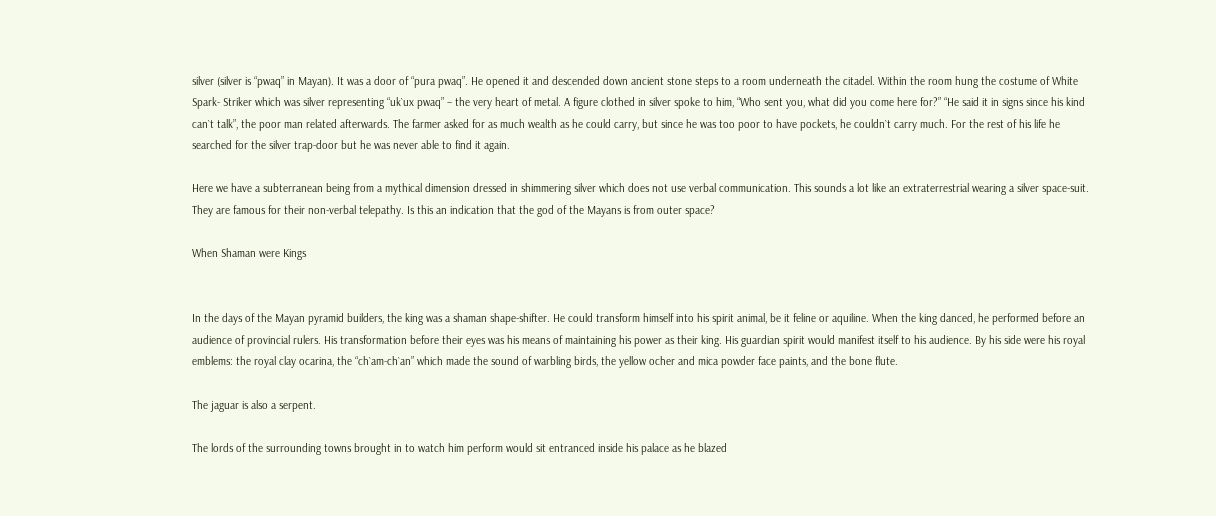silver (silver is “pwaq” in Mayan). It was a door of “pura pwaq”. He opened it and descended down ancient stone steps to a room underneath the citadel. Within the room hung the costume of White Spark- Striker which was silver representing “uk`ux pwaq” – the very heart of metal. A figure clothed in silver spoke to him, “Who sent you, what did you come here for?” “He said it in signs since his kind can`t talk”, the poor man related afterwards. The farmer asked for as much wealth as he could carry, but since he was too poor to have pockets, he couldn`t carry much. For the rest of his life he searched for the silver trap-door but he was never able to find it again.

Here we have a subterranean being from a mythical dimension dressed in shimmering silver which does not use verbal communication. This sounds a lot like an extraterrestrial wearing a silver space-suit. They are famous for their non-verbal telepathy. Is this an indication that the god of the Mayans is from outer space?

When Shaman were Kings


In the days of the Mayan pyramid builders, the king was a shaman shape-shifter. He could transform himself into his spirit animal, be it feline or aquiline. When the king danced, he performed before an audience of provincial rulers. His transformation before their eyes was his means of maintaining his power as their king. His guardian spirit would manifest itself to his audience. By his side were his royal emblems: the royal clay ocarina, the “ch`am-ch`an” which made the sound of warbling birds, the yellow ocher and mica powder face paints, and the bone flute.

The jaguar is also a serpent.

The lords of the surrounding towns brought in to watch him perform would sit entranced inside his palace as he blazed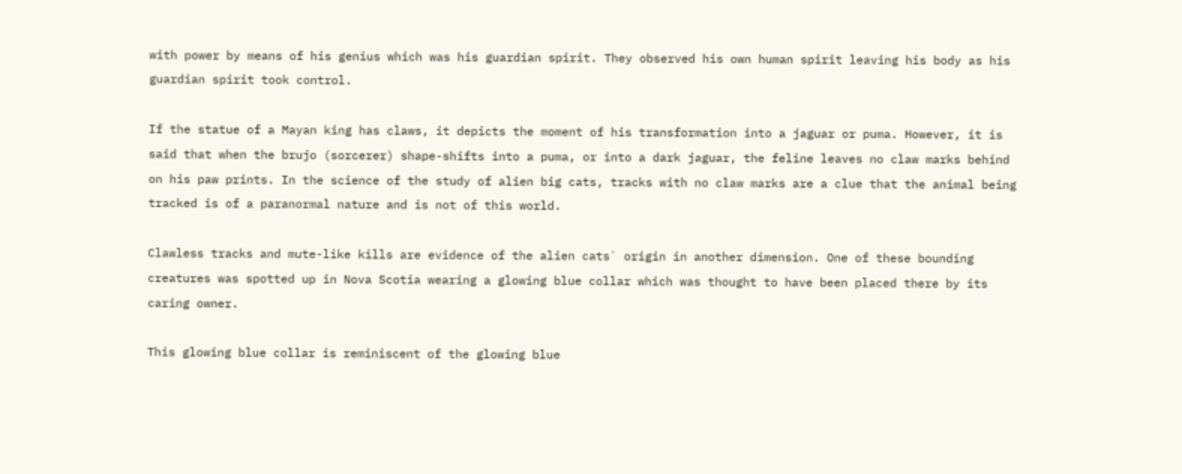with power by means of his genius which was his guardian spirit. They observed his own human spirit leaving his body as his guardian spirit took control.

If the statue of a Mayan king has claws, it depicts the moment of his transformation into a jaguar or puma. However, it is said that when the brujo (sorcerer) shape-shifts into a puma, or into a dark jaguar, the feline leaves no claw marks behind on his paw prints. In the science of the study of alien big cats, tracks with no claw marks are a clue that the animal being tracked is of a paranormal nature and is not of this world.

Clawless tracks and mute-like kills are evidence of the alien cats` origin in another dimension. One of these bounding creatures was spotted up in Nova Scotia wearing a glowing blue collar which was thought to have been placed there by its caring owner.

This glowing blue collar is reminiscent of the glowing blue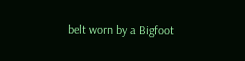belt worn by a Bigfoot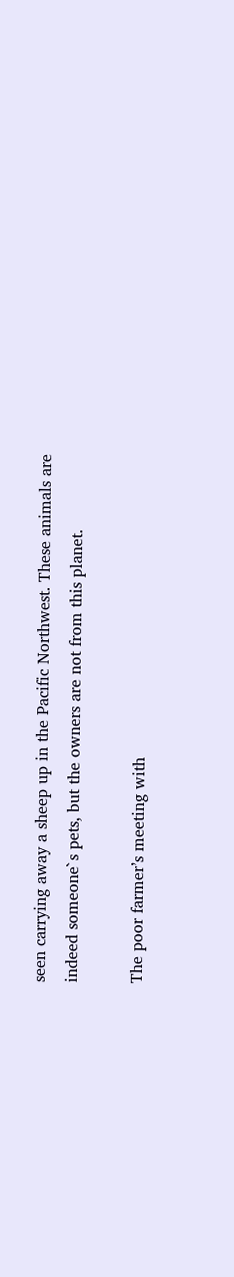seen carrying away a sheep up in the Pacific Northwest. These animals are indeed someone`s pets, but the owners are not from this planet.

The poor farmer’s meeting with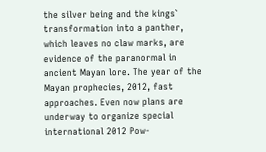the silver being and the kings` transformation into a panther, which leaves no claw marks, are evidence of the paranormal in ancient Mayan lore. The year of the Mayan prophecies, 2012, fast approaches. Even now plans are underway to organize special international 2012 Pow-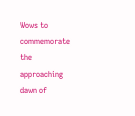Wows to commemorate the approaching dawn of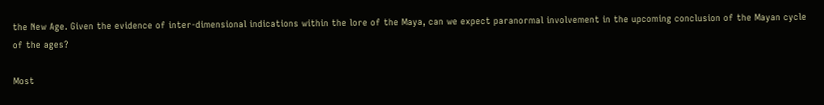the New Age. Given the evidence of inter-dimensional indications within the lore of the Maya, can we expect paranormal involvement in the upcoming conclusion of the Mayan cycle of the ages?

Most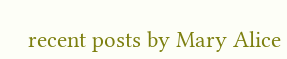recent posts by Mary Alice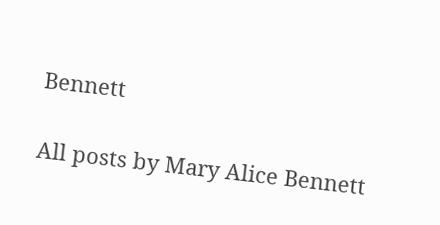Bennett

All posts by Mary Alice Bennett